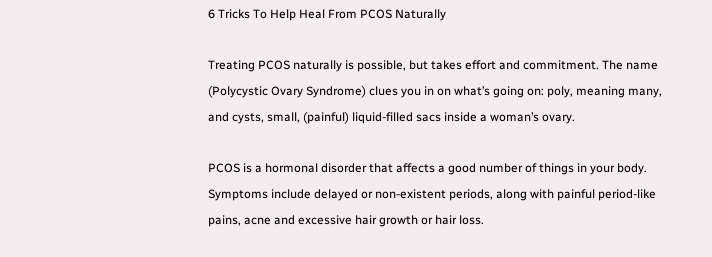6 Tricks To Help Heal From PCOS Naturally

Treating PCOS naturally is possible, but takes effort and commitment. The name (Polycystic Ovary Syndrome) clues you in on what’s going on: poly, meaning many, and cysts, small, (painful) liquid-filled sacs inside a woman’s ovary.

PCOS is a hormonal disorder that affects a good number of things in your body. Symptoms include delayed or non-existent periods, along with painful period-like pains, acne and excessive hair growth or hair loss.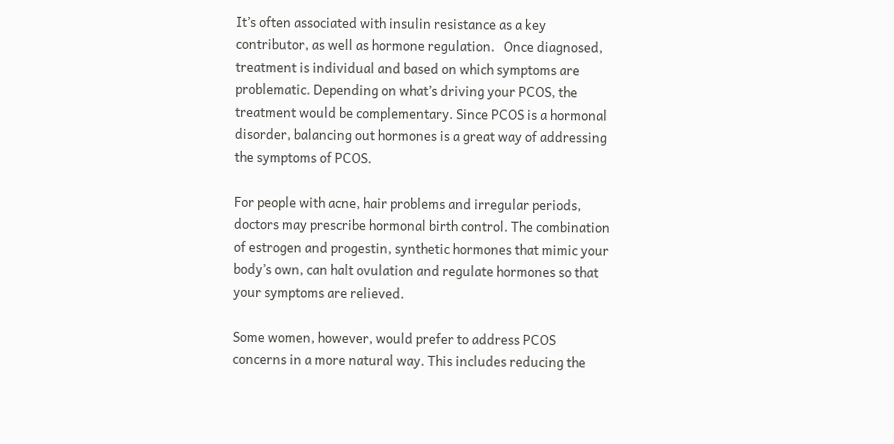It’s often associated with insulin resistance as a key contributor, as well as hormone regulation.   Once diagnosed, treatment is individual and based on which symptoms are problematic. Depending on what’s driving your PCOS, the treatment would be complementary. Since PCOS is a hormonal disorder, balancing out hormones is a great way of addressing the symptoms of PCOS.

For people with acne, hair problems and irregular periods, doctors may prescribe hormonal birth control. The combination of estrogen and progestin, synthetic hormones that mimic your body’s own, can halt ovulation and regulate hormones so that your symptoms are relieved.

Some women, however, would prefer to address PCOS concerns in a more natural way. This includes reducing the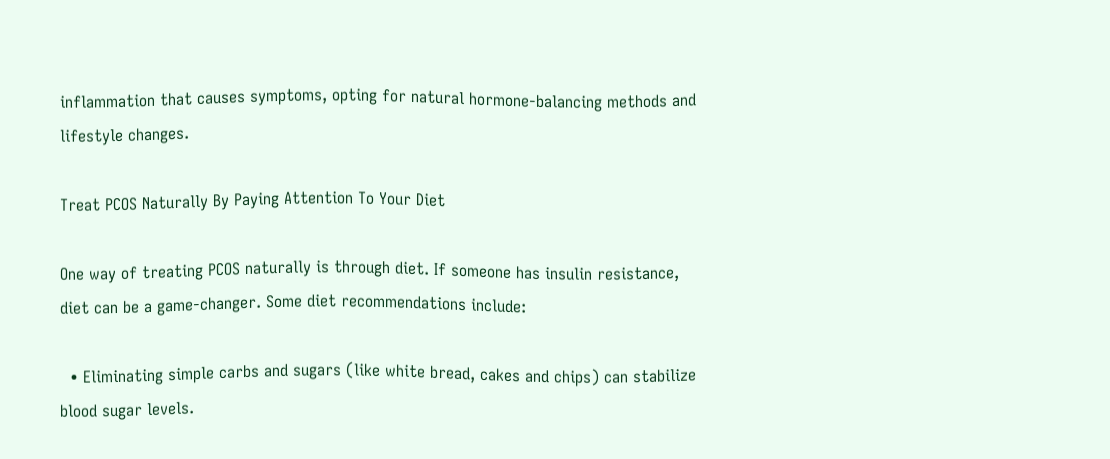inflammation that causes symptoms, opting for natural hormone-balancing methods and lifestyle changes.

Treat PCOS Naturally By Paying Attention To Your Diet

One way of treating PCOS naturally is through diet. If someone has insulin resistance, diet can be a game-changer. Some diet recommendations include:

  • Eliminating simple carbs and sugars (like white bread, cakes and chips) can stabilize blood sugar levels.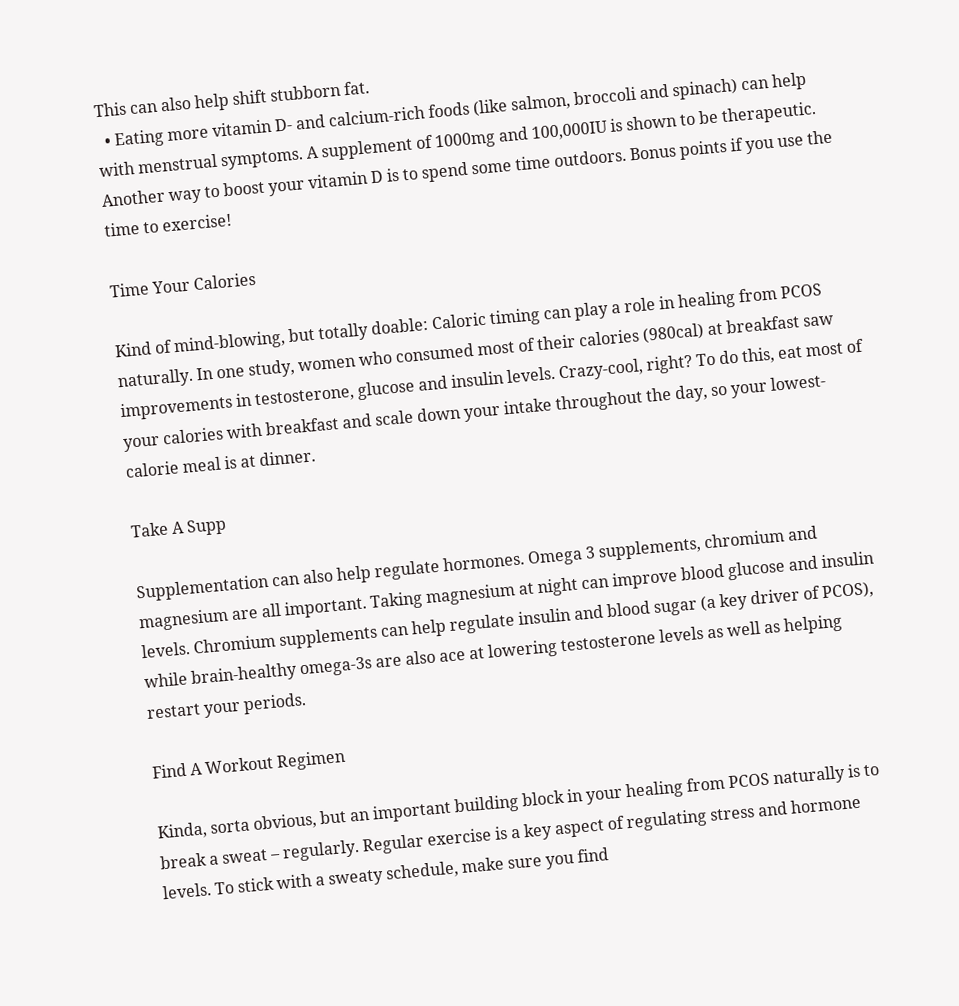This can also help shift stubborn fat.
  • Eating more vitamin D- and calcium-rich foods (like salmon, broccoli and spinach) can help with menstrual symptoms. A supplement of 1000mg and 100,000IU is shown to be therapeutic. Another way to boost your vitamin D is to spend some time outdoors. Bonus points if you use the time to exercise!

Time Your Calories

Kind of mind-blowing, but totally doable: Caloric timing can play a role in healing from PCOS naturally. In one study, women who consumed most of their calories (980cal) at breakfast saw improvements in testosterone, glucose and insulin levels. Crazy-cool, right? To do this, eat most of your calories with breakfast and scale down your intake throughout the day, so your lowest-calorie meal is at dinner.

Take A Supp

Supplementation can also help regulate hormones. Omega 3 supplements, chromium and magnesium are all important. Taking magnesium at night can improve blood glucose and insulin levels. Chromium supplements can help regulate insulin and blood sugar (a key driver of PCOS), while brain-healthy omega-3s are also ace at lowering testosterone levels as well as helping restart your periods.

Find A Workout Regimen

Kinda, sorta obvious, but an important building block in your healing from PCOS naturally is to break a sweat – regularly. Regular exercise is a key aspect of regulating stress and hormone levels. To stick with a sweaty schedule, make sure you find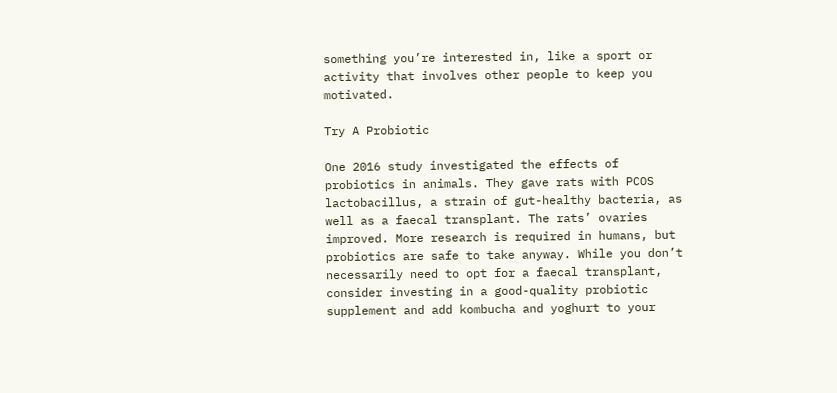something you’re interested in, like a sport or activity that involves other people to keep you motivated.

Try A Probiotic

One 2016 study investigated the effects of probiotics in animals. They gave rats with PCOS lactobacillus, a strain of gut-healthy bacteria, as well as a faecal transplant. The rats’ ovaries improved. More research is required in humans, but probiotics are safe to take anyway. While you don’t necessarily need to opt for a faecal transplant, consider investing in a good-quality probiotic supplement and add kombucha and yoghurt to your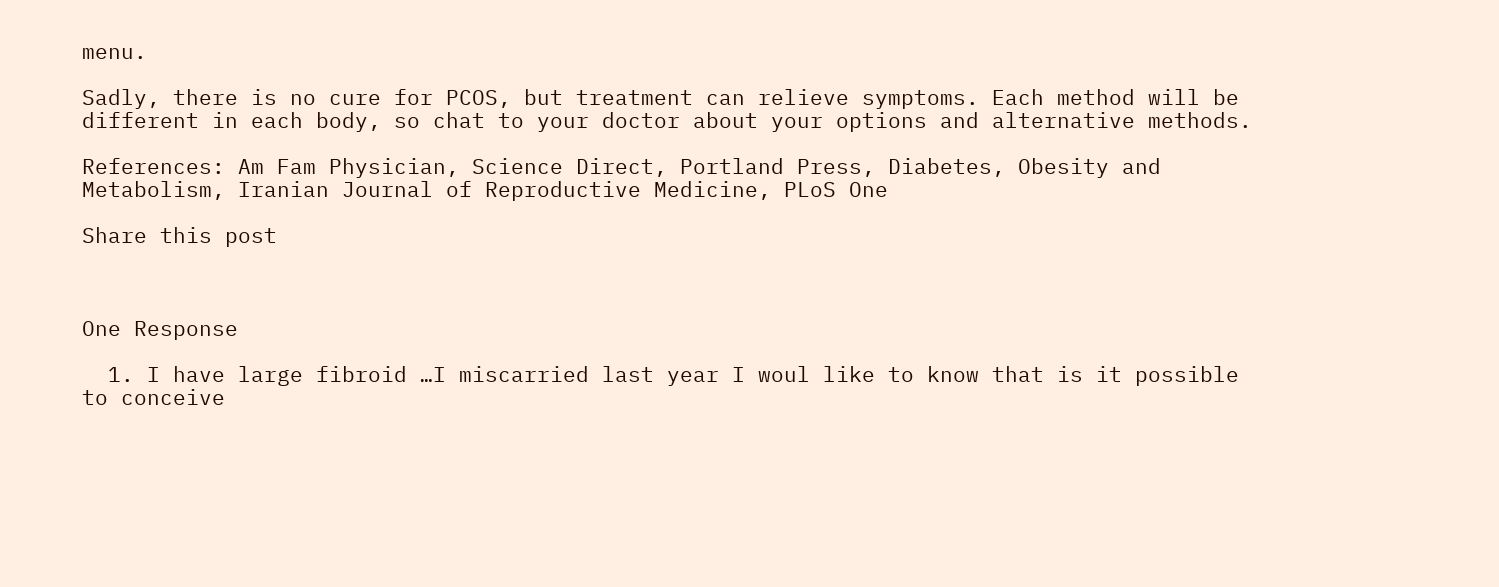menu.

Sadly, there is no cure for PCOS, but treatment can relieve symptoms. Each method will be different in each body, so chat to your doctor about your options and alternative methods.

References: Am Fam Physician, Science Direct, Portland Press, Diabetes, Obesity and Metabolism, Iranian Journal of Reproductive Medicine, PLoS One

Share this post



One Response

  1. I have large fibroid …I miscarried last year I woul like to know that is it possible to conceive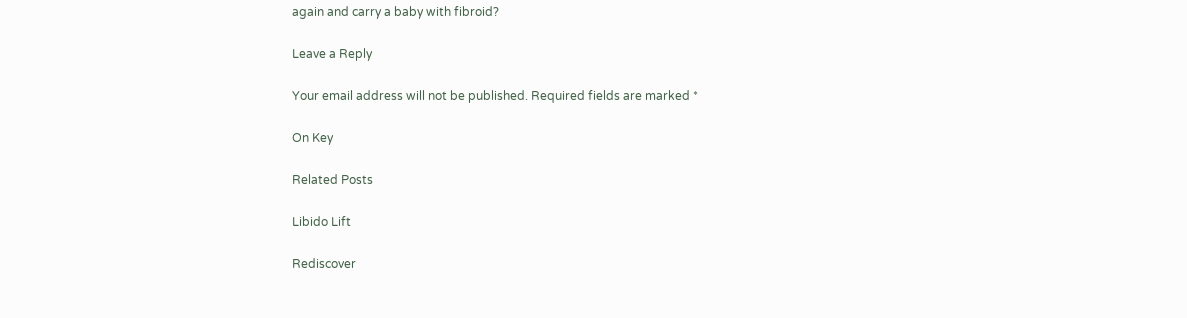again and carry a baby with fibroid?

Leave a Reply

Your email address will not be published. Required fields are marked *

On Key

Related Posts

Libido Lift

Rediscover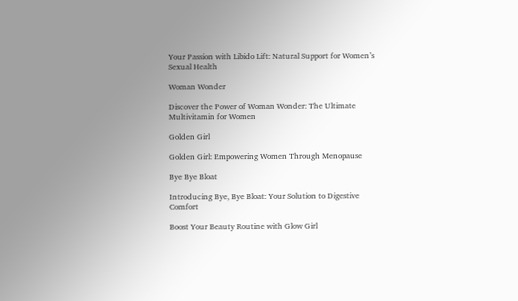Your Passion with Libido Lift: Natural Support for Women’s Sexual Health

Woman Wonder

Discover the Power of Woman Wonder: The Ultimate Multivitamin for Women

Golden Girl

Golden Girl: Empowering Women Through Menopause

Bye Bye Bloat

Introducing Bye, Bye Bloat: Your Solution to Digestive Comfort

Boost Your Beauty Routine with Glow Girl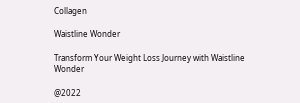Collagen

Waistline Wonder

Transform Your Weight Loss Journey with Waistline Wonder

@2022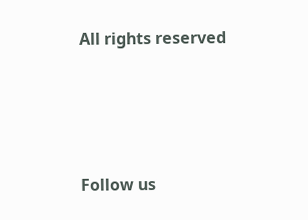All rights reserved





Follow us